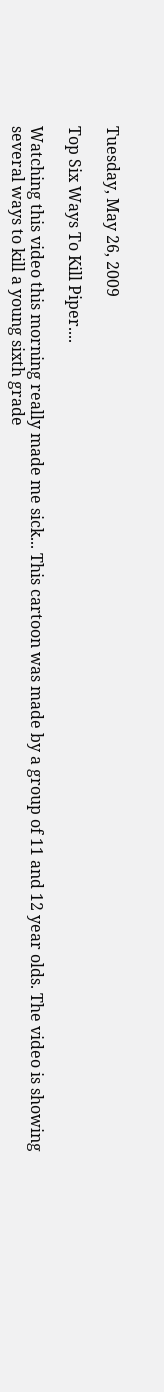Tuesday, May 26, 2009

Top Six Ways To Kill Piper....

Watching this video this morning really made me sick... This cartoon was made by a group of 11 and 12 year olds. The video is showing several ways to kill a young sixth grade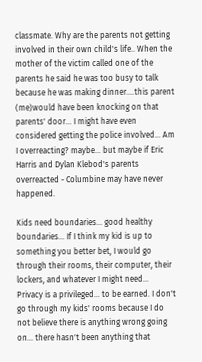classmate. Why are the parents not getting involved in their own child's life.. When the mother of the victim called one of the parents he said he was too busy to talk because he was making dinner....this parent (me)would have been knocking on that parents' door... I might have even considered getting the police involved... Am I overreacting? maybe... but maybe if Eric Harris and Dylan Klebod's parents overreacted - Columbine may have never happened.

Kids need boundaries... good healthy boundaries... If I think my kid is up to something you better bet, I would go through their rooms, their computer, their lockers, and whatever I might need... Privacy is a privileged... to be earned. I don't go through my kids' rooms because I do not believe there is anything wrong going on... there hasn't been anything that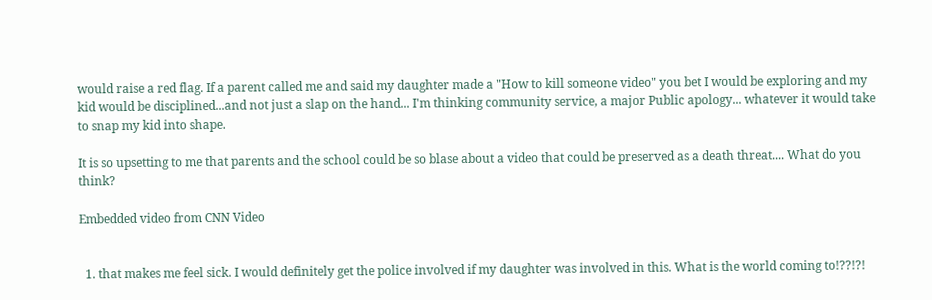would raise a red flag. If a parent called me and said my daughter made a "How to kill someone video" you bet I would be exploring and my kid would be disciplined...and not just a slap on the hand... I'm thinking community service, a major Public apology... whatever it would take to snap my kid into shape.

It is so upsetting to me that parents and the school could be so blase about a video that could be preserved as a death threat.... What do you think?

Embedded video from CNN Video


  1. that makes me feel sick. I would definitely get the police involved if my daughter was involved in this. What is the world coming to!??!?!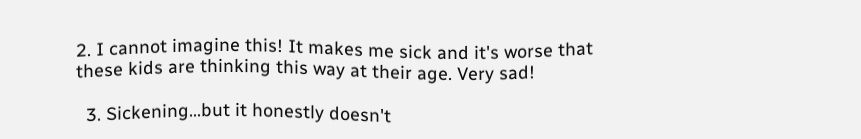2. I cannot imagine this! It makes me sick and it's worse that these kids are thinking this way at their age. Very sad!

  3. Sickening...but it honestly doesn't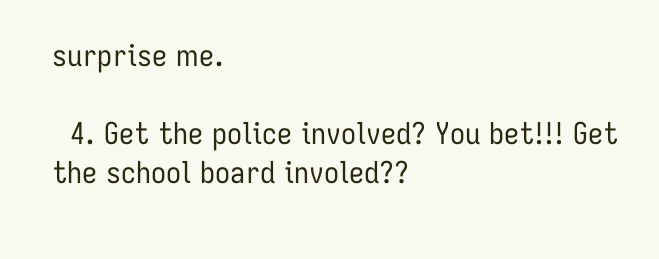surprise me.

  4. Get the police involved? You bet!!! Get the school board involed??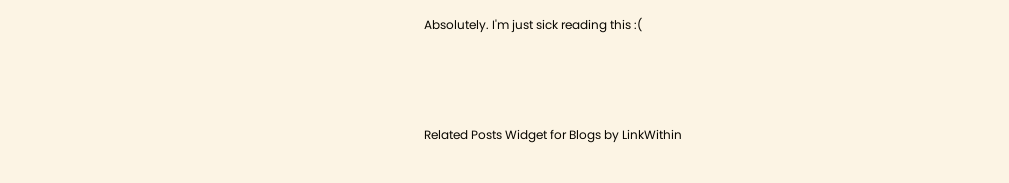Absolutely. I'm just sick reading this :(



Related Posts Widget for Blogs by LinkWithin